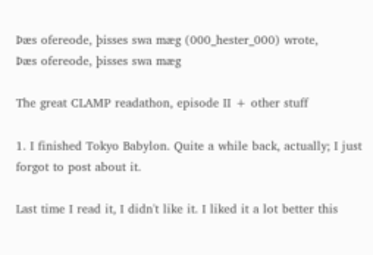Þæs ofereode, þisses swa mæg (000_hester_000) wrote,
Þæs ofereode, þisses swa mæg

The great CLAMP readathon, episode II + other stuff

1. I finished Tokyo Babylon. Quite a while back, actually; I just forgot to post about it.

Last time I read it, I didn't like it. I liked it a lot better this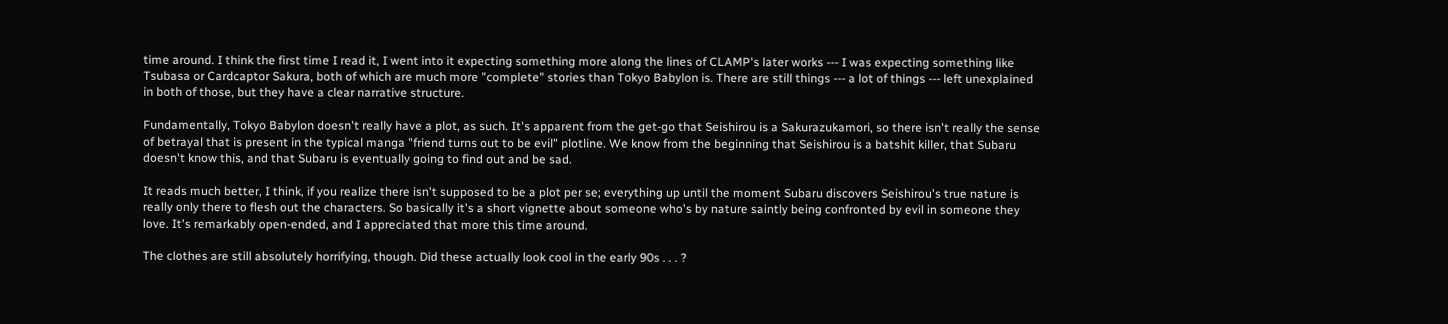time around. I think the first time I read it, I went into it expecting something more along the lines of CLAMP's later works --- I was expecting something like Tsubasa or Cardcaptor Sakura, both of which are much more "complete" stories than Tokyo Babylon is. There are still things --- a lot of things --- left unexplained in both of those, but they have a clear narrative structure.

Fundamentally, Tokyo Babylon doesn't really have a plot, as such. It's apparent from the get-go that Seishirou is a Sakurazukamori, so there isn't really the sense of betrayal that is present in the typical manga "friend turns out to be evil" plotline. We know from the beginning that Seishirou is a batshit killer, that Subaru doesn't know this, and that Subaru is eventually going to find out and be sad.

It reads much better, I think, if you realize there isn't supposed to be a plot per se; everything up until the moment Subaru discovers Seishirou's true nature is really only there to flesh out the characters. So basically it's a short vignette about someone who's by nature saintly being confronted by evil in someone they love. It's remarkably open-ended, and I appreciated that more this time around.

The clothes are still absolutely horrifying, though. Did these actually look cool in the early 90s . . . ?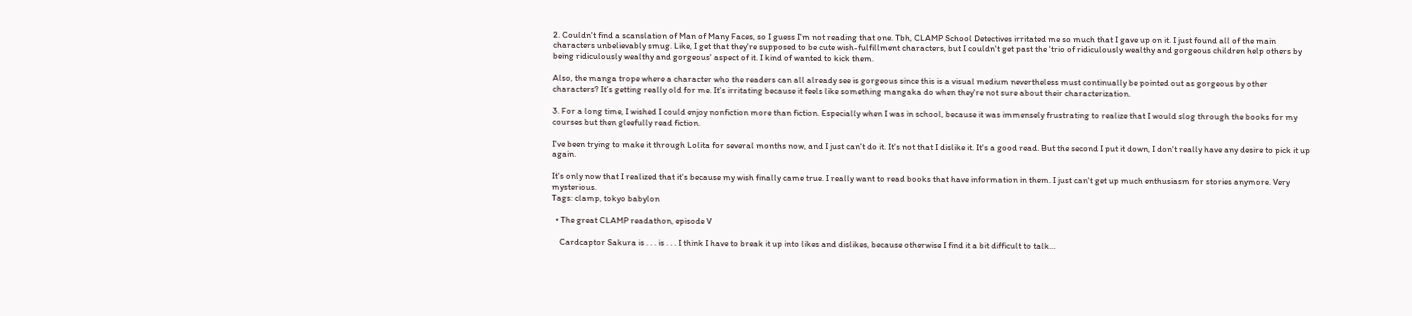2. Couldn't find a scanslation of Man of Many Faces, so I guess I'm not reading that one. Tbh, CLAMP School Detectives irritated me so much that I gave up on it. I just found all of the main characters unbelievably smug. Like, I get that they're supposed to be cute wish-fulfillment characters, but I couldn't get past the 'trio of ridiculously wealthy and gorgeous children help others by being ridiculously wealthy and gorgeous' aspect of it. I kind of wanted to kick them.

Also, the manga trope where a character who the readers can all already see is gorgeous since this is a visual medium nevertheless must continually be pointed out as gorgeous by other characters? It's getting really old for me. It's irritating because it feels like something mangaka do when they're not sure about their characterization.

3. For a long time, I wished I could enjoy nonfiction more than fiction. Especially when I was in school, because it was immensely frustrating to realize that I would slog through the books for my courses but then gleefully read fiction.

I've been trying to make it through Lolita for several months now, and I just can't do it. It's not that I dislike it. It's a good read. But the second I put it down, I don't really have any desire to pick it up again.

It's only now that I realized that it's because my wish finally came true. I really want to read books that have information in them. I just can't get up much enthusiasm for stories anymore. Very mysterious.
Tags: clamp, tokyo babylon

  • The great CLAMP readathon, episode V

    Cardcaptor Sakura is . . . is . . . I think I have to break it up into likes and dislikes, because otherwise I find it a bit difficult to talk…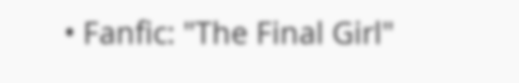• Fanfic: "The Final Girl"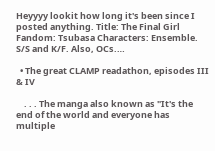Heyyyy lookit how long it's been since I posted anything. Title: The Final Girl Fandom: Tsubasa Characters: Ensemble. S/S and K/F. Also, OCs.…

  • The great CLAMP readathon, episodes III & IV

    . . . The manga also known as "It's the end of the world and everyone has multiple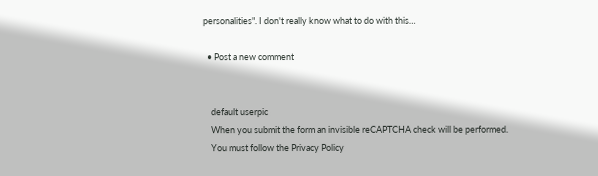personalities". I don't really know what to do with this…

  • Post a new comment


    default userpic
    When you submit the form an invisible reCAPTCHA check will be performed.
    You must follow the Privacy Policy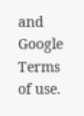and Google Terms of use.